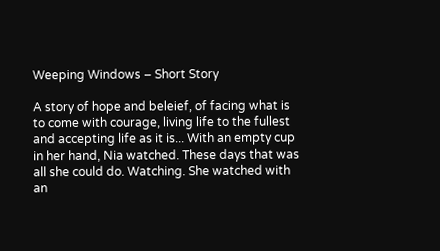Weeping Windows – Short Story

A story of hope and beleief, of facing what is to come with courage, living life to the fullest and accepting life as it is... With an empty cup in her hand, Nia watched. These days that was all she could do. Watching. She watched with an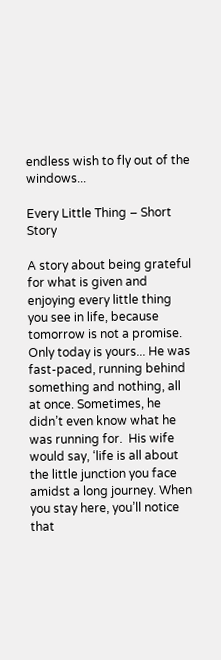endless wish to fly out of the windows...

Every Little Thing – Short Story

A story about being grateful for what is given and enjoying every little thing you see in life, because tomorrow is not a promise. Only today is yours... He was fast-paced, running behind something and nothing, all at once. Sometimes, he didn’t even know what he was running for.  His wife would say, ‘life is all about the little junction you face amidst a long journey. When you stay here, you’ll notice that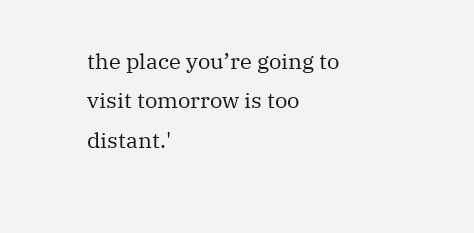the place you’re going to visit tomorrow is too distant.'